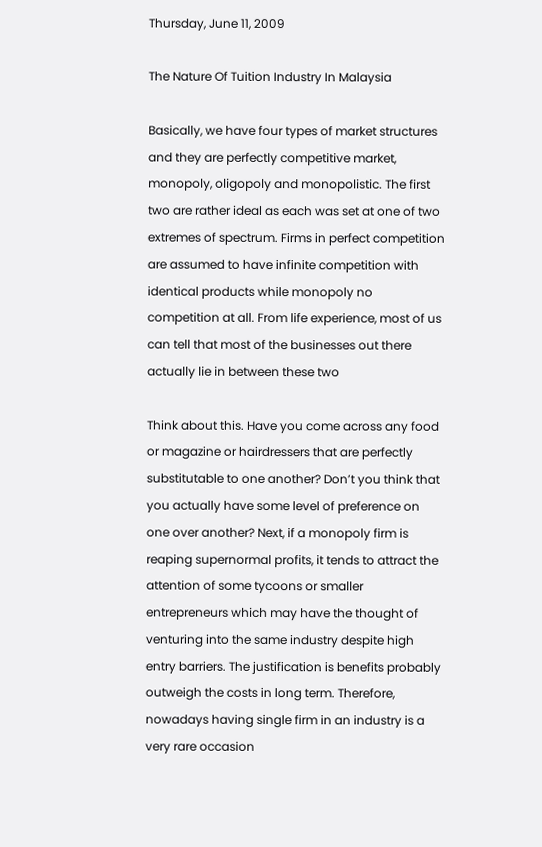Thursday, June 11, 2009

The Nature Of Tuition Industry In Malaysia

Basically, we have four types of market structures and they are perfectly competitive market, monopoly, oligopoly and monopolistic. The first two are rather ideal as each was set at one of two extremes of spectrum. Firms in perfect competition are assumed to have infinite competition with identical products while monopoly no competition at all. From life experience, most of us can tell that most of the businesses out there actually lie in between these two

Think about this. Have you come across any food or magazine or hairdressers that are perfectly substitutable to one another? Don’t you think that you actually have some level of preference on one over another? Next, if a monopoly firm is reaping supernormal profits, it tends to attract the attention of some tycoons or smaller entrepreneurs which may have the thought of venturing into the same industry despite high entry barriers. The justification is benefits probably outweigh the costs in long term. Therefore, nowadays having single firm in an industry is a very rare occasion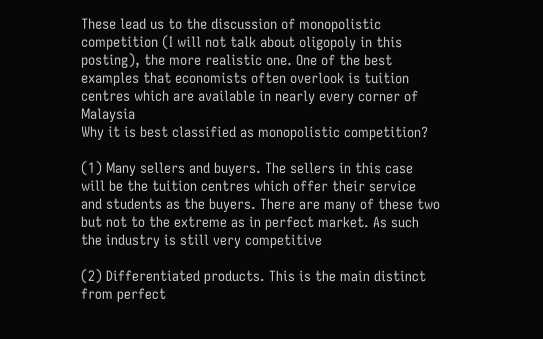These lead us to the discussion of monopolistic competition (I will not talk about oligopoly in this posting), the more realistic one. One of the best examples that economists often overlook is tuition centres which are available in nearly every corner of Malaysia
Why it is best classified as monopolistic competition?

(1) Many sellers and buyers. The sellers in this case will be the tuition centres which offer their service and students as the buyers. There are many of these two but not to the extreme as in perfect market. As such the industry is still very competitive

(2) Differentiated products. This is the main distinct from perfect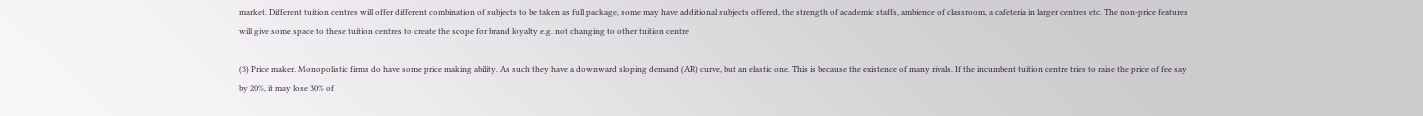market. Different tuition centres will offer different combination of subjects to be taken as full package, some may have additional subjects offered, the strength of academic staffs, ambience of classroom, a cafeteria in larger centres etc. The non-price features will give some space to these tuition centres to create the scope for brand loyalty e.g. not changing to other tuition centre

(3) Price maker. Monopolistic firms do have some price making ability. As such they have a downward sloping demand (AR) curve, but an elastic one. This is because the existence of many rivals. If the incumbent tuition centre tries to raise the price of fee say by 20%, it may lose 30% of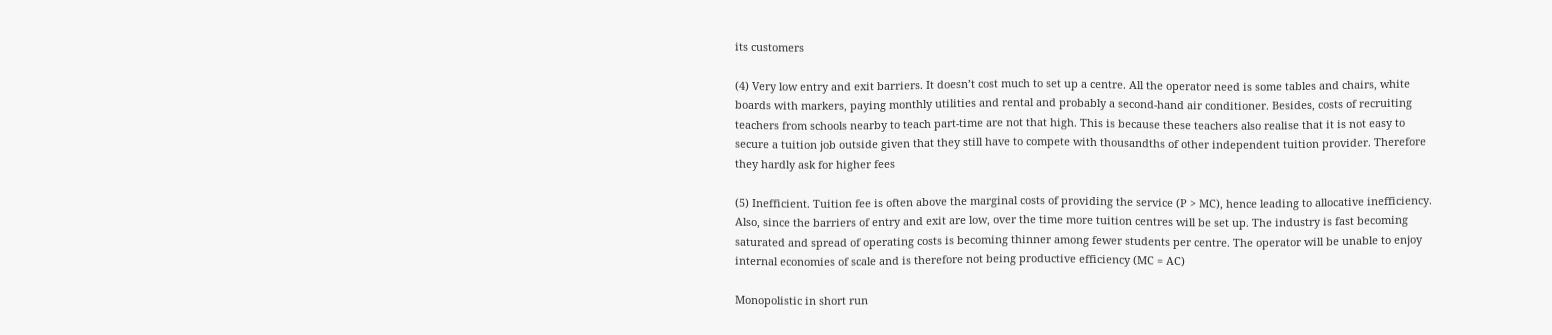its customers

(4) Very low entry and exit barriers. It doesn’t cost much to set up a centre. All the operator need is some tables and chairs, white boards with markers, paying monthly utilities and rental and probably a second-hand air conditioner. Besides, costs of recruiting teachers from schools nearby to teach part-time are not that high. This is because these teachers also realise that it is not easy to secure a tuition job outside given that they still have to compete with thousandths of other independent tuition provider. Therefore they hardly ask for higher fees

(5) Inefficient. Tuition fee is often above the marginal costs of providing the service (P > MC), hence leading to allocative inefficiency. Also, since the barriers of entry and exit are low, over the time more tuition centres will be set up. The industry is fast becoming saturated and spread of operating costs is becoming thinner among fewer students per centre. The operator will be unable to enjoy internal economies of scale and is therefore not being productive efficiency (MC = AC)

Monopolistic in short run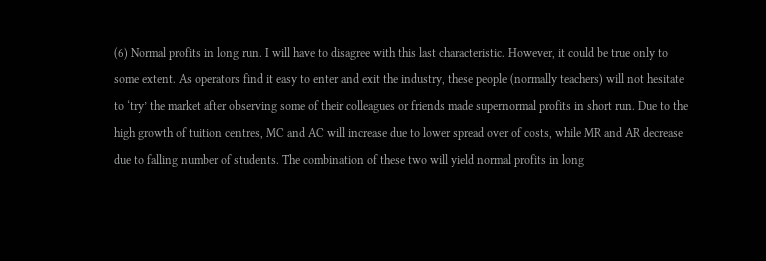(6) Normal profits in long run. I will have to disagree with this last characteristic. However, it could be true only to some extent. As operators find it easy to enter and exit the industry, these people (normally teachers) will not hesitate to ‘try’ the market after observing some of their colleagues or friends made supernormal profits in short run. Due to the high growth of tuition centres, MC and AC will increase due to lower spread over of costs, while MR and AR decrease due to falling number of students. The combination of these two will yield normal profits in long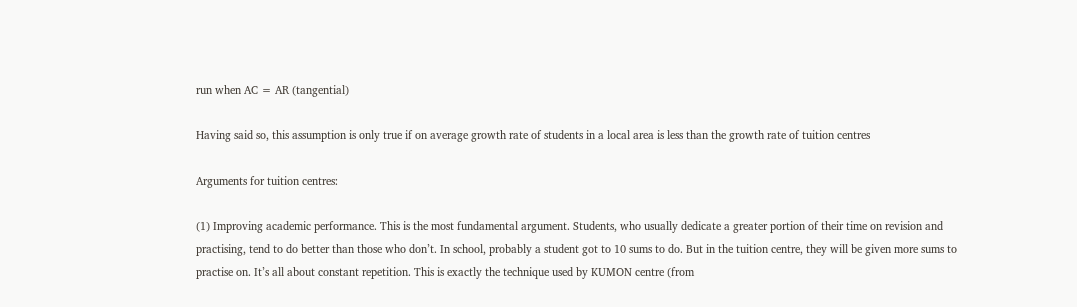run when AC = AR (tangential)

Having said so, this assumption is only true if on average growth rate of students in a local area is less than the growth rate of tuition centres

Arguments for tuition centres:

(1) Improving academic performance. This is the most fundamental argument. Students, who usually dedicate a greater portion of their time on revision and practising, tend to do better than those who don’t. In school, probably a student got to 10 sums to do. But in the tuition centre, they will be given more sums to practise on. It’s all about constant repetition. This is exactly the technique used by KUMON centre (from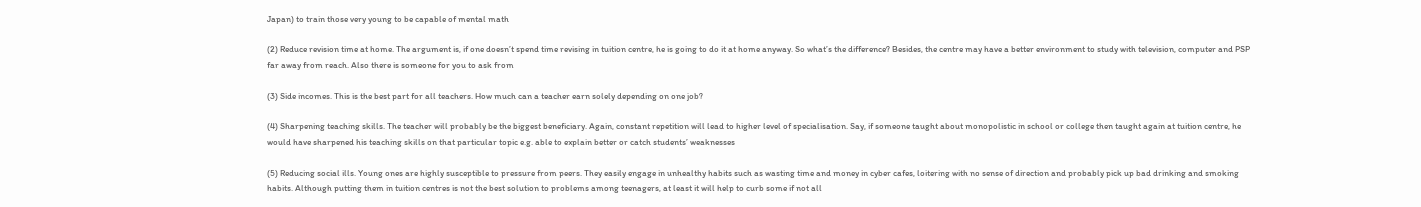Japan) to train those very young to be capable of mental math

(2) Reduce revision time at home. The argument is, if one doesn’t spend time revising in tuition centre, he is going to do it at home anyway. So what’s the difference? Besides, the centre may have a better environment to study with television, computer and PSP far away from reach. Also there is someone for you to ask from

(3) Side incomes. This is the best part for all teachers. How much can a teacher earn solely depending on one job?

(4) Sharpening teaching skills. The teacher will probably be the biggest beneficiary. Again, constant repetition will lead to higher level of specialisation. Say, if someone taught about monopolistic in school or college then taught again at tuition centre, he would have sharpened his teaching skills on that particular topic e.g. able to explain better or catch students’ weaknesses

(5) Reducing social ills. Young ones are highly susceptible to pressure from peers. They easily engage in unhealthy habits such as wasting time and money in cyber cafes, loitering with no sense of direction and probably pick up bad drinking and smoking habits. Although putting them in tuition centres is not the best solution to problems among teenagers, at least it will help to curb some if not all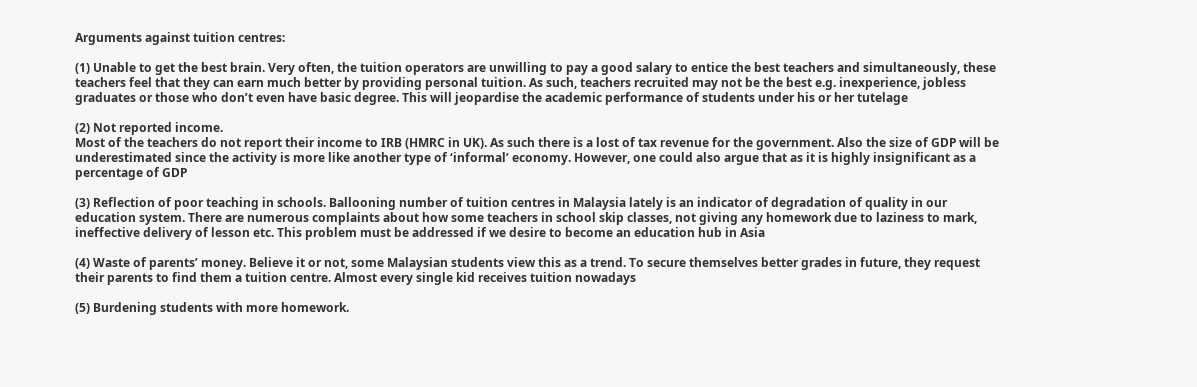Arguments against tuition centres:

(1) Unable to get the best brain. Very often, the tuition operators are unwilling to pay a good salary to entice the best teachers and simultaneously, these teachers feel that they can earn much better by providing personal tuition. As such, teachers recruited may not be the best e.g. inexperience, jobless graduates or those who don’t even have basic degree. This will jeopardise the academic performance of students under his or her tutelage

(2) Not reported income.
Most of the teachers do not report their income to IRB (HMRC in UK). As such there is a lost of tax revenue for the government. Also the size of GDP will be underestimated since the activity is more like another type of ‘informal’ economy. However, one could also argue that as it is highly insignificant as a percentage of GDP

(3) Reflection of poor teaching in schools. Ballooning number of tuition centres in Malaysia lately is an indicator of degradation of quality in our education system. There are numerous complaints about how some teachers in school skip classes, not giving any homework due to laziness to mark, ineffective delivery of lesson etc. This problem must be addressed if we desire to become an education hub in Asia

(4) Waste of parents’ money. Believe it or not, some Malaysian students view this as a trend. To secure themselves better grades in future, they request their parents to find them a tuition centre. Almost every single kid receives tuition nowadays

(5) Burdening students with more homework.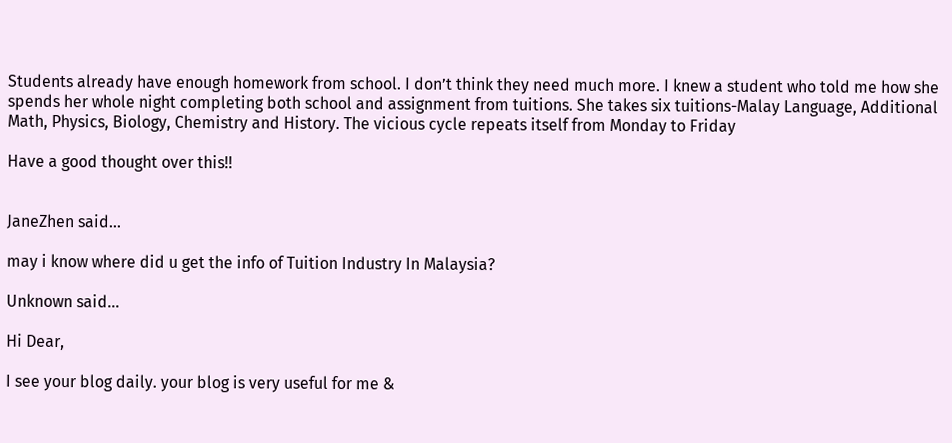Students already have enough homework from school. I don’t think they need much more. I knew a student who told me how she spends her whole night completing both school and assignment from tuitions. She takes six tuitions-Malay Language, Additional Math, Physics, Biology, Chemistry and History. The vicious cycle repeats itself from Monday to Friday

Have a good thought over this!!


JaneZhen said...

may i know where did u get the info of Tuition Industry In Malaysia?

Unknown said...

Hi Dear,

I see your blog daily. your blog is very useful for me &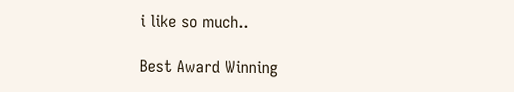i like so much..

Best Award Winning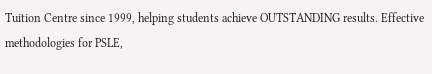Tuition Centre since 1999, helping students achieve OUTSTANDING results. Effective methodologies for PSLE,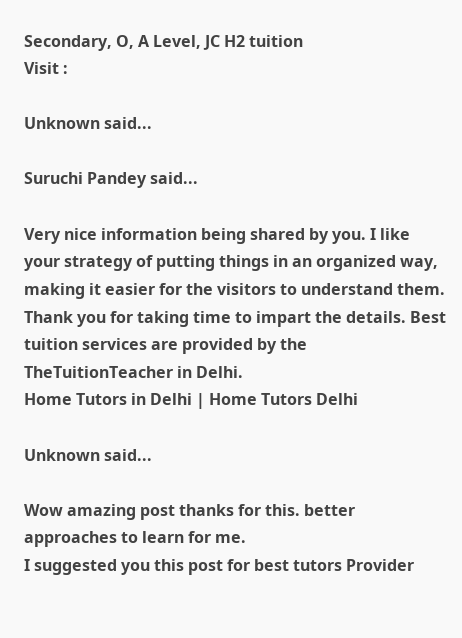Secondary, O, A Level, JC H2 tuition
Visit :

Unknown said...

Suruchi Pandey said...

Very nice information being shared by you. I like your strategy of putting things in an organized way, making it easier for the visitors to understand them. Thank you for taking time to impart the details. Best tuition services are provided by the TheTuitionTeacher in Delhi.
Home Tutors in Delhi | Home Tutors Delhi

Unknown said...

Wow amazing post thanks for this. better approaches to learn for me.
I suggested you this post for best tutors Provider